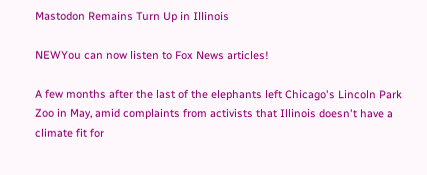Mastodon Remains Turn Up in Illinois

NEWYou can now listen to Fox News articles!

A few months after the last of the elephants left Chicago's Lincoln Park Zoo in May, amid complaints from activists that Illinois doesn't have a climate fit for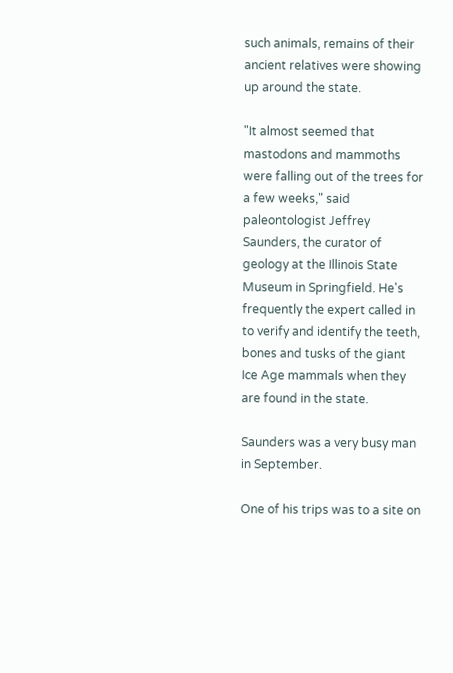such animals, remains of their ancient relatives were showing up around the state.

"It almost seemed that mastodons and mammoths were falling out of the trees for a few weeks," said paleontologist Jeffrey Saunders, the curator of geology at the Illinois State Museum in Springfield. He's frequently the expert called in to verify and identify the teeth, bones and tusks of the giant Ice Age mammals when they are found in the state.

Saunders was a very busy man in September.

One of his trips was to a site on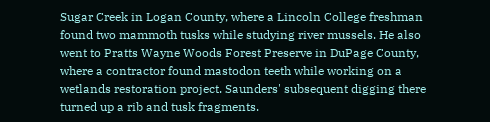Sugar Creek in Logan County, where a Lincoln College freshman found two mammoth tusks while studying river mussels. He also went to Pratts Wayne Woods Forest Preserve in DuPage County, where a contractor found mastodon teeth while working on a wetlands restoration project. Saunders' subsequent digging there turned up a rib and tusk fragments.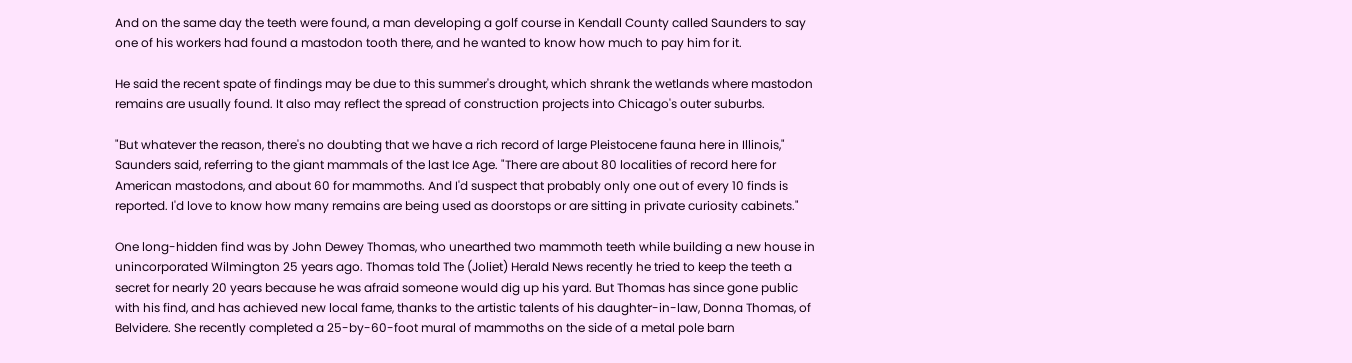And on the same day the teeth were found, a man developing a golf course in Kendall County called Saunders to say one of his workers had found a mastodon tooth there, and he wanted to know how much to pay him for it.

He said the recent spate of findings may be due to this summer's drought, which shrank the wetlands where mastodon remains are usually found. It also may reflect the spread of construction projects into Chicago's outer suburbs.

"But whatever the reason, there's no doubting that we have a rich record of large Pleistocene fauna here in Illinois," Saunders said, referring to the giant mammals of the last Ice Age. "There are about 80 localities of record here for American mastodons, and about 60 for mammoths. And I'd suspect that probably only one out of every 10 finds is reported. I'd love to know how many remains are being used as doorstops or are sitting in private curiosity cabinets."

One long-hidden find was by John Dewey Thomas, who unearthed two mammoth teeth while building a new house in unincorporated Wilmington 25 years ago. Thomas told The (Joliet) Herald News recently he tried to keep the teeth a secret for nearly 20 years because he was afraid someone would dig up his yard. But Thomas has since gone public with his find, and has achieved new local fame, thanks to the artistic talents of his daughter-in-law, Donna Thomas, of Belvidere. She recently completed a 25-by-60-foot mural of mammoths on the side of a metal pole barn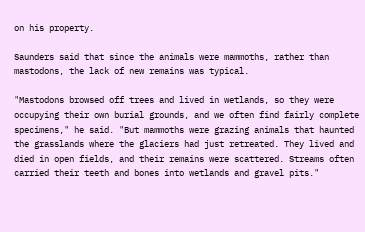on his property.

Saunders said that since the animals were mammoths, rather than mastodons, the lack of new remains was typical.

"Mastodons browsed off trees and lived in wetlands, so they were occupying their own burial grounds, and we often find fairly complete specimens," he said. "But mammoths were grazing animals that haunted the grasslands where the glaciers had just retreated. They lived and died in open fields, and their remains were scattered. Streams often carried their teeth and bones into wetlands and gravel pits."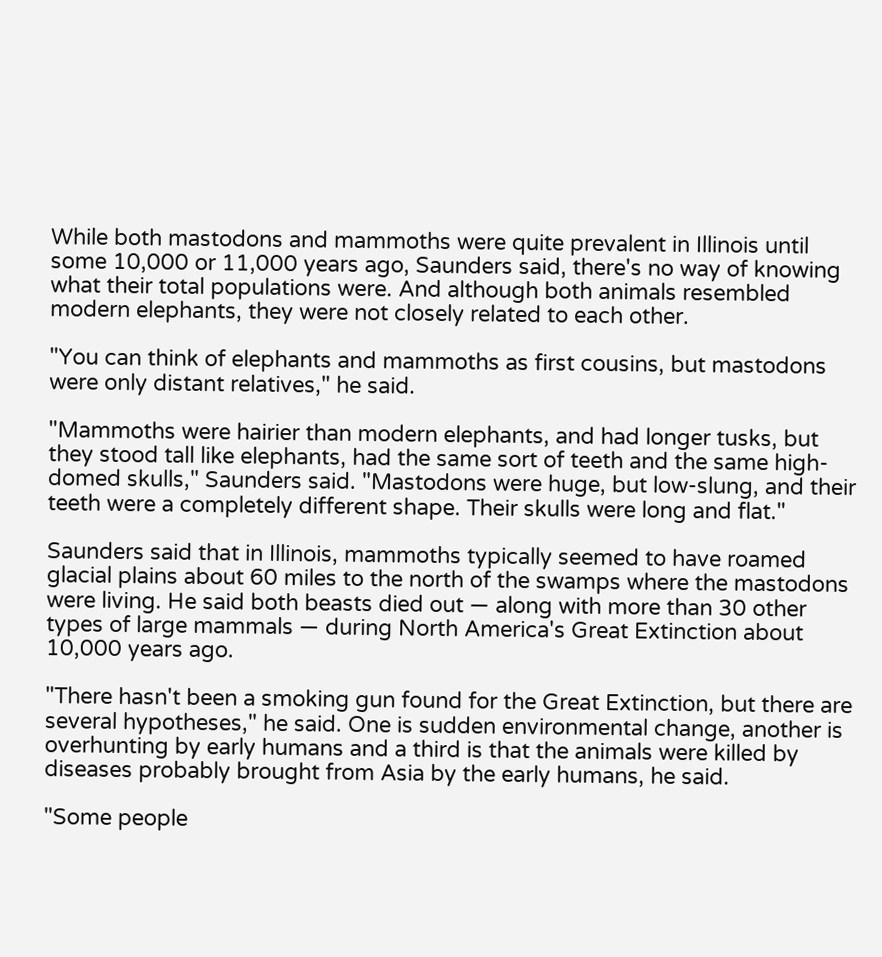While both mastodons and mammoths were quite prevalent in Illinois until some 10,000 or 11,000 years ago, Saunders said, there's no way of knowing what their total populations were. And although both animals resembled modern elephants, they were not closely related to each other.

"You can think of elephants and mammoths as first cousins, but mastodons were only distant relatives," he said.

"Mammoths were hairier than modern elephants, and had longer tusks, but they stood tall like elephants, had the same sort of teeth and the same high-domed skulls," Saunders said. "Mastodons were huge, but low-slung, and their teeth were a completely different shape. Their skulls were long and flat."

Saunders said that in Illinois, mammoths typically seemed to have roamed glacial plains about 60 miles to the north of the swamps where the mastodons were living. He said both beasts died out — along with more than 30 other types of large mammals — during North America's Great Extinction about 10,000 years ago.

"There hasn't been a smoking gun found for the Great Extinction, but there are several hypotheses," he said. One is sudden environmental change, another is overhunting by early humans and a third is that the animals were killed by diseases probably brought from Asia by the early humans, he said.

"Some people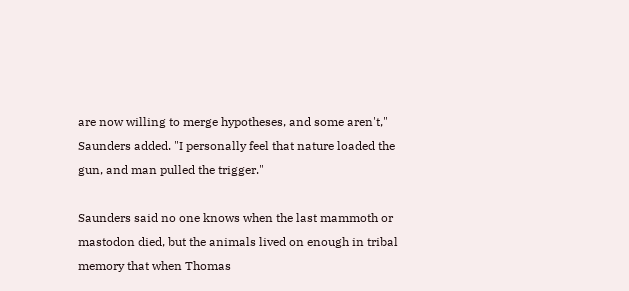are now willing to merge hypotheses, and some aren't," Saunders added. "I personally feel that nature loaded the gun, and man pulled the trigger."

Saunders said no one knows when the last mammoth or mastodon died, but the animals lived on enough in tribal memory that when Thomas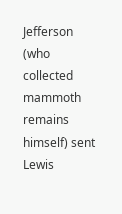Jefferson (who collected mammoth remains himself) sent Lewis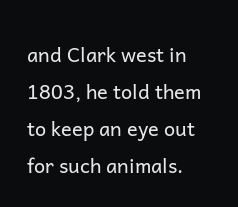and Clark west in 1803, he told them to keep an eye out for such animals.